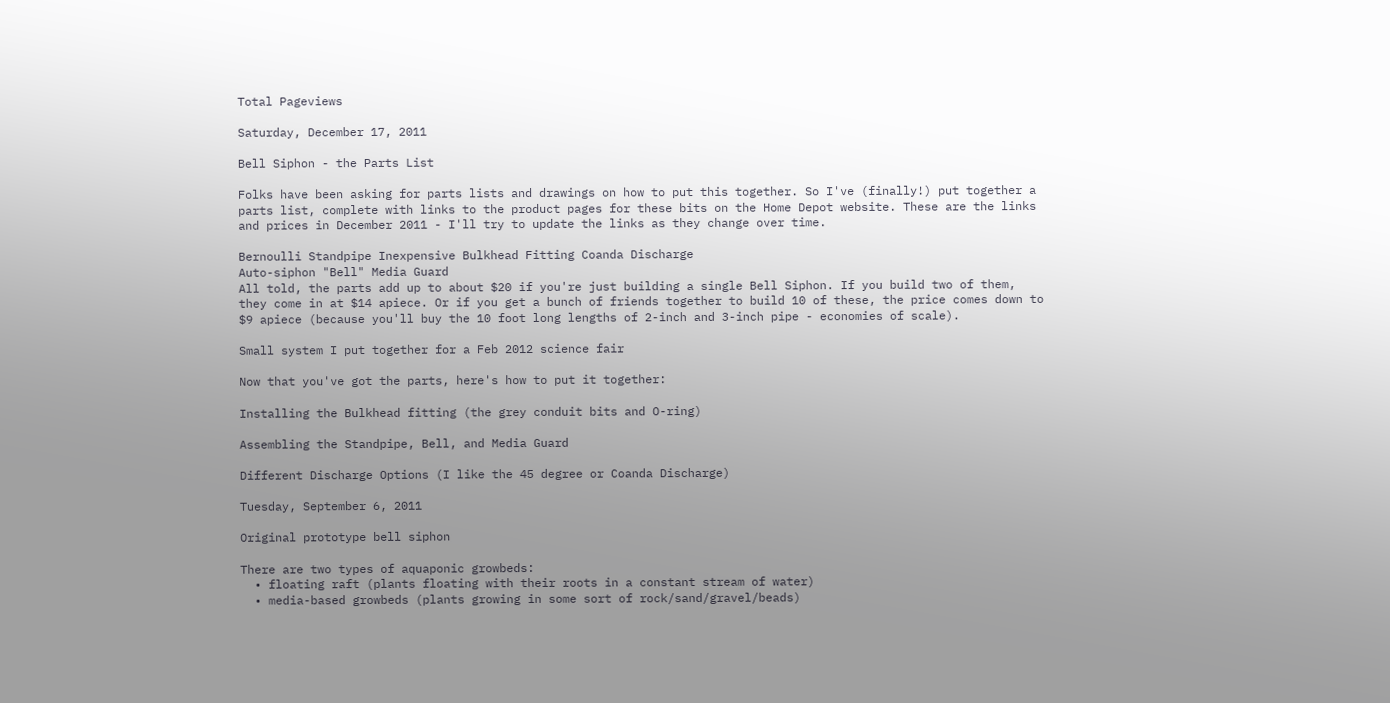Total Pageviews

Saturday, December 17, 2011

Bell Siphon - the Parts List

Folks have been asking for parts lists and drawings on how to put this together. So I've (finally!) put together a parts list, complete with links to the product pages for these bits on the Home Depot website. These are the links and prices in December 2011 - I'll try to update the links as they change over time.

Bernoulli Standpipe Inexpensive Bulkhead Fitting Coanda Discharge
Auto-siphon "Bell" Media Guard
All told, the parts add up to about $20 if you're just building a single Bell Siphon. If you build two of them, they come in at $14 apiece. Or if you get a bunch of friends together to build 10 of these, the price comes down to $9 apiece (because you'll buy the 10 foot long lengths of 2-inch and 3-inch pipe - economies of scale).

Small system I put together for a Feb 2012 science fair

Now that you've got the parts, here's how to put it together:

Installing the Bulkhead fitting (the grey conduit bits and O-ring)

Assembling the Standpipe, Bell, and Media Guard

Different Discharge Options (I like the 45 degree or Coanda Discharge)

Tuesday, September 6, 2011

Original prototype bell siphon

There are two types of aquaponic growbeds:
  • floating raft (plants floating with their roots in a constant stream of water)
  • media-based growbeds (plants growing in some sort of rock/sand/gravel/beads)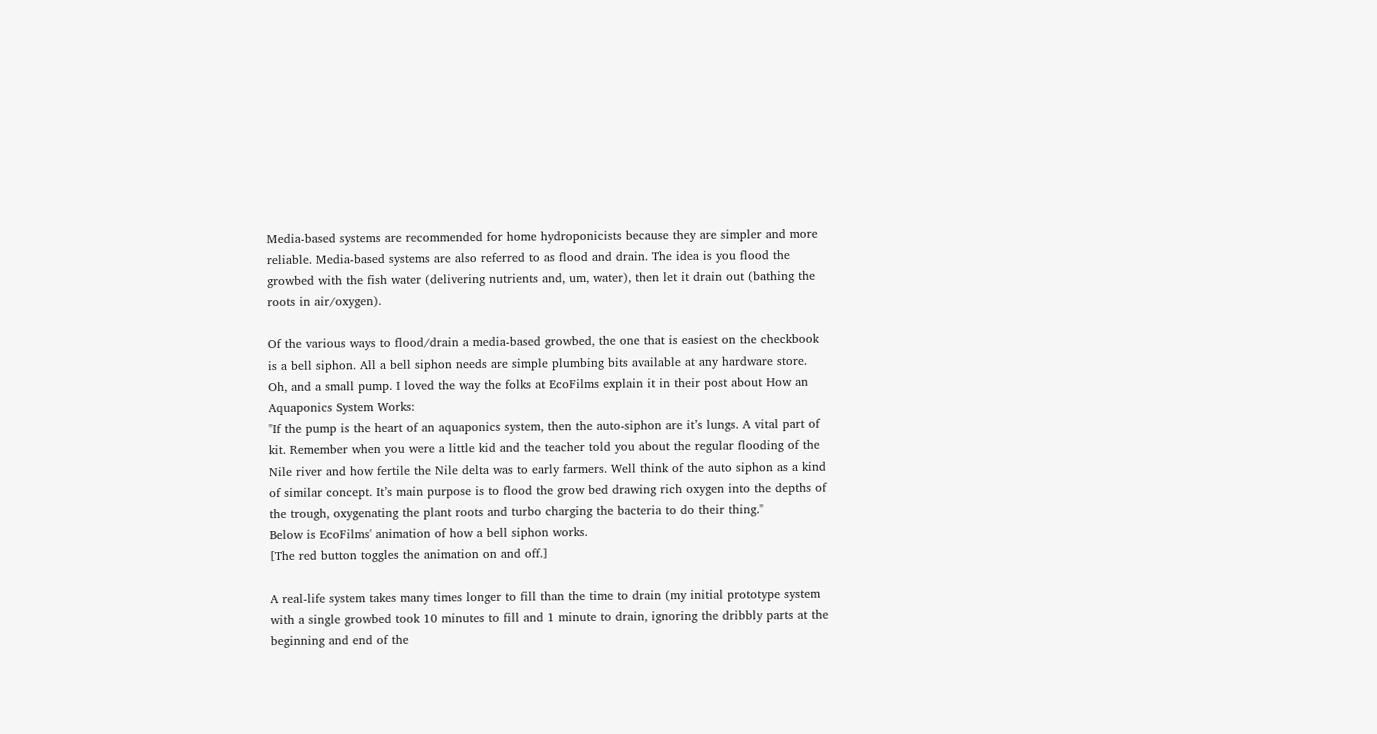Media-based systems are recommended for home hydroponicists because they are simpler and more reliable. Media-based systems are also referred to as flood and drain. The idea is you flood the growbed with the fish water (delivering nutrients and, um, water), then let it drain out (bathing the roots in air/oxygen).

Of the various ways to flood/drain a media-based growbed, the one that is easiest on the checkbook is a bell siphon. All a bell siphon needs are simple plumbing bits available at any hardware store. Oh, and a small pump. I loved the way the folks at EcoFilms explain it in their post about How an Aquaponics System Works:
"If the pump is the heart of an aquaponics system, then the auto-siphon are it’s lungs. A vital part of kit. Remember when you were a little kid and the teacher told you about the regular flooding of the Nile river and how fertile the Nile delta was to early farmers. Well think of the auto siphon as a kind of similar concept. It’s main purpose is to flood the grow bed drawing rich oxygen into the depths of the trough, oxygenating the plant roots and turbo charging the bacteria to do their thing."
Below is EcoFilms' animation of how a bell siphon works.
[The red button toggles the animation on and off.]

A real-life system takes many times longer to fill than the time to drain (my initial prototype system with a single growbed took 10 minutes to fill and 1 minute to drain, ignoring the dribbly parts at the beginning and end of the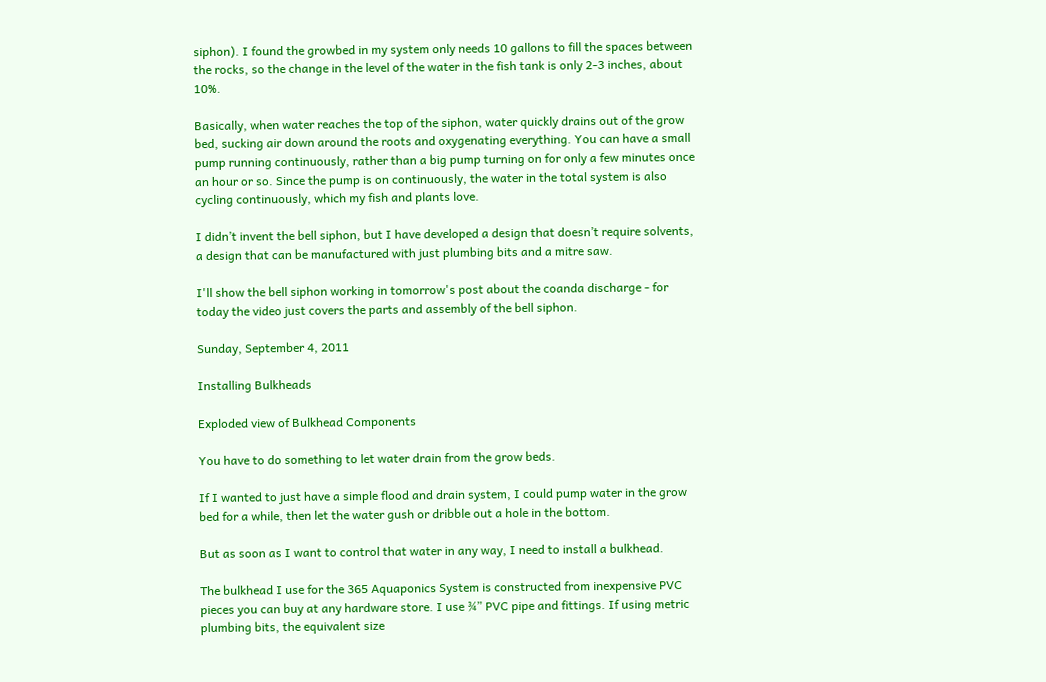siphon). I found the growbed in my system only needs 10 gallons to fill the spaces between the rocks, so the change in the level of the water in the fish tank is only 2-3 inches, about 10%.

Basically, when water reaches the top of the siphon, water quickly drains out of the grow bed, sucking air down around the roots and oxygenating everything. You can have a small pump running continuously, rather than a big pump turning on for only a few minutes once an hour or so. Since the pump is on continuously, the water in the total system is also cycling continuously, which my fish and plants love.

I didn’t invent the bell siphon, but I have developed a design that doesn’t require solvents, a design that can be manufactured with just plumbing bits and a mitre saw.

I'll show the bell siphon working in tomorrow's post about the coanda discharge - for today the video just covers the parts and assembly of the bell siphon.

Sunday, September 4, 2011

Installing Bulkheads

Exploded view of Bulkhead Components

You have to do something to let water drain from the grow beds.

If I wanted to just have a simple flood and drain system, I could pump water in the grow bed for a while, then let the water gush or dribble out a hole in the bottom.

But as soon as I want to control that water in any way, I need to install a bulkhead.

The bulkhead I use for the 365 Aquaponics System is constructed from inexpensive PVC pieces you can buy at any hardware store. I use ¾” PVC pipe and fittings. If using metric plumbing bits, the equivalent size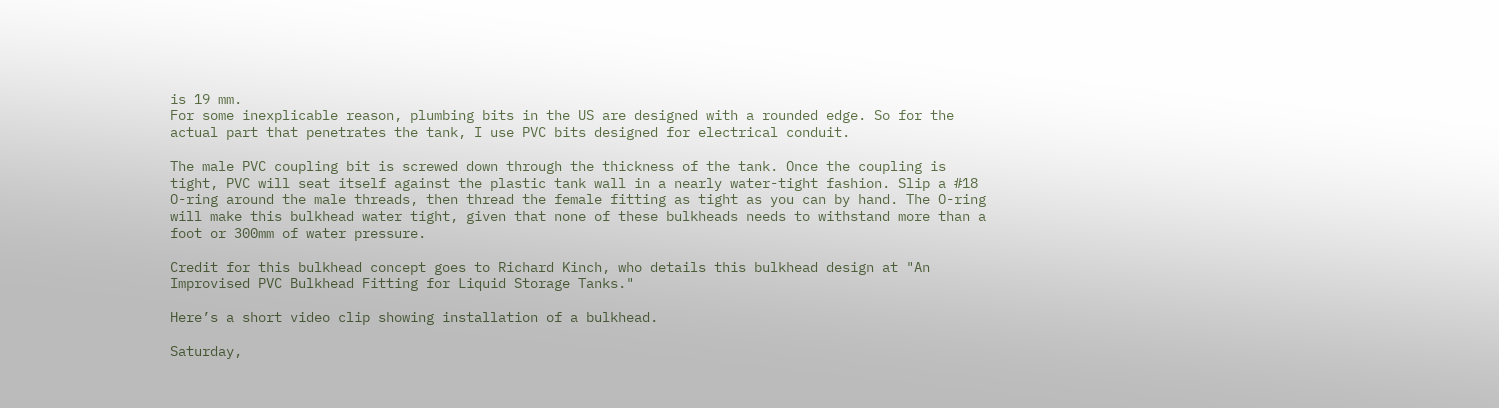is 19 mm.
For some inexplicable reason, plumbing bits in the US are designed with a rounded edge. So for the actual part that penetrates the tank, I use PVC bits designed for electrical conduit.

The male PVC coupling bit is screwed down through the thickness of the tank. Once the coupling is tight, PVC will seat itself against the plastic tank wall in a nearly water-tight fashion. Slip a #18 O-ring around the male threads, then thread the female fitting as tight as you can by hand. The O-ring will make this bulkhead water tight, given that none of these bulkheads needs to withstand more than a foot or 300mm of water pressure.

Credit for this bulkhead concept goes to Richard Kinch, who details this bulkhead design at "An Improvised PVC Bulkhead Fitting for Liquid Storage Tanks."

Here’s a short video clip showing installation of a bulkhead.

Saturday,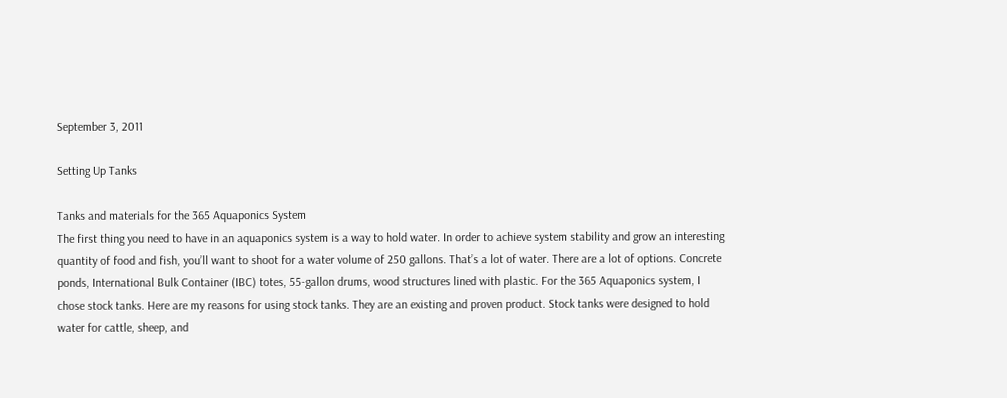September 3, 2011

Setting Up Tanks

Tanks and materials for the 365 Aquaponics System
The first thing you need to have in an aquaponics system is a way to hold water. In order to achieve system stability and grow an interesting quantity of food and fish, you’ll want to shoot for a water volume of 250 gallons. That’s a lot of water. There are a lot of options. Concrete ponds, International Bulk Container (IBC) totes, 55-gallon drums, wood structures lined with plastic. For the 365 Aquaponics system, I chose stock tanks. Here are my reasons for using stock tanks. They are an existing and proven product. Stock tanks were designed to hold water for cattle, sheep, and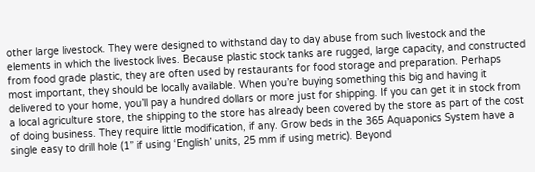other large livestock. They were designed to withstand day to day abuse from such livestock and the elements in which the livestock lives. Because plastic stock tanks are rugged, large capacity, and constructed from food grade plastic, they are often used by restaurants for food storage and preparation. Perhaps most important, they should be locally available. When you’re buying something this big and having it delivered to your home, you’ll pay a hundred dollars or more just for shipping. If you can get it in stock from a local agriculture store, the shipping to the store has already been covered by the store as part of the cost of doing business. They require little modification, if any. Grow beds in the 365 Aquaponics System have a single easy to drill hole (1” if using ‘English’ units, 25 mm if using metric). Beyond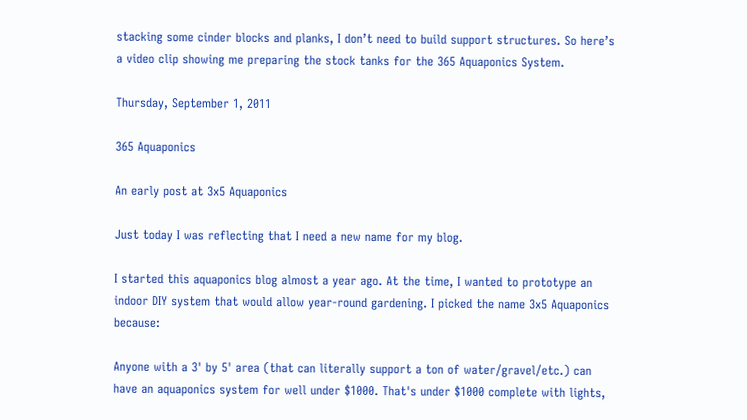stacking some cinder blocks and planks, I don’t need to build support structures. So here’s a video clip showing me preparing the stock tanks for the 365 Aquaponics System.

Thursday, September 1, 2011

365 Aquaponics

An early post at 3x5 Aquaponics

Just today I was reflecting that I need a new name for my blog.

I started this aquaponics blog almost a year ago. At the time, I wanted to prototype an indoor DIY system that would allow year-round gardening. I picked the name 3x5 Aquaponics because:

Anyone with a 3' by 5' area (that can literally support a ton of water/gravel/etc.) can have an aquaponics system for well under $1000. That's under $1000 complete with lights,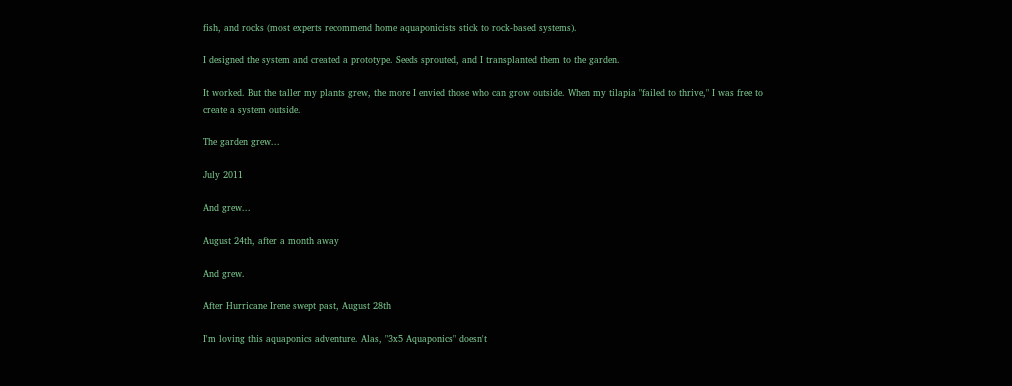fish, and rocks (most experts recommend home aquaponicists stick to rock-based systems).

I designed the system and created a prototype. Seeds sprouted, and I transplanted them to the garden.

It worked. But the taller my plants grew, the more I envied those who can grow outside. When my tilapia "failed to thrive," I was free to create a system outside.

The garden grew...

July 2011

And grew...

August 24th, after a month away

And grew.

After Hurricane Irene swept past, August 28th

I'm loving this aquaponics adventure. Alas, "3x5 Aquaponics" doesn't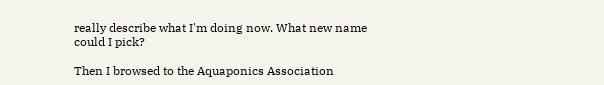really describe what I'm doing now. What new name could I pick?

Then I browsed to the Aquaponics Association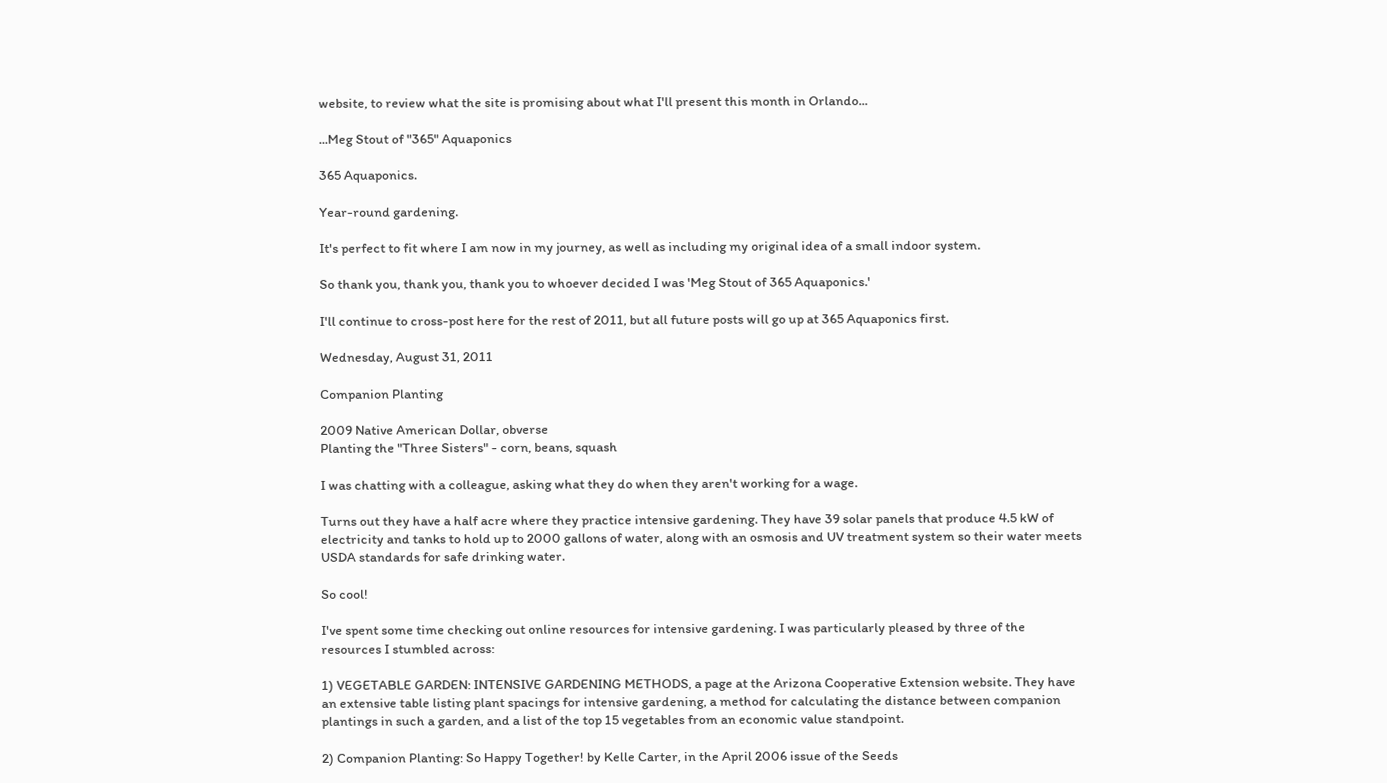website, to review what the site is promising about what I'll present this month in Orlando...

...Meg Stout of "365" Aquaponics

365 Aquaponics.

Year-round gardening.

It's perfect to fit where I am now in my journey, as well as including my original idea of a small indoor system.

So thank you, thank you, thank you to whoever decided I was 'Meg Stout of 365 Aquaponics.'

I'll continue to cross-post here for the rest of 2011, but all future posts will go up at 365 Aquaponics first.

Wednesday, August 31, 2011

Companion Planting

2009 Native American Dollar, obverse
Planting the "Three Sisters" - corn, beans, squash

I was chatting with a colleague, asking what they do when they aren't working for a wage.

Turns out they have a half acre where they practice intensive gardening. They have 39 solar panels that produce 4.5 kW of electricity and tanks to hold up to 2000 gallons of water, along with an osmosis and UV treatment system so their water meets USDA standards for safe drinking water.

So cool!

I've spent some time checking out online resources for intensive gardening. I was particularly pleased by three of the resources I stumbled across:

1) VEGETABLE GARDEN: INTENSIVE GARDENING METHODS, a page at the Arizona Cooperative Extension website. They have an extensive table listing plant spacings for intensive gardening, a method for calculating the distance between companion plantings in such a garden, and a list of the top 15 vegetables from an economic value standpoint.

2) Companion Planting: So Happy Together! by Kelle Carter, in the April 2006 issue of the Seeds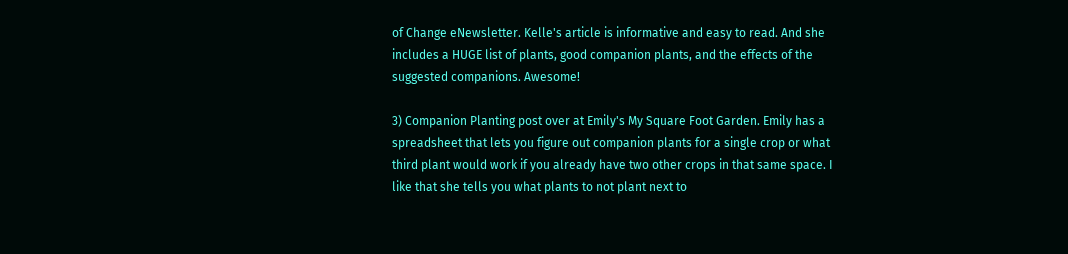of Change eNewsletter. Kelle's article is informative and easy to read. And she includes a HUGE list of plants, good companion plants, and the effects of the suggested companions. Awesome!

3) Companion Planting post over at Emily's My Square Foot Garden. Emily has a spreadsheet that lets you figure out companion plants for a single crop or what third plant would work if you already have two other crops in that same space. I like that she tells you what plants to not plant next to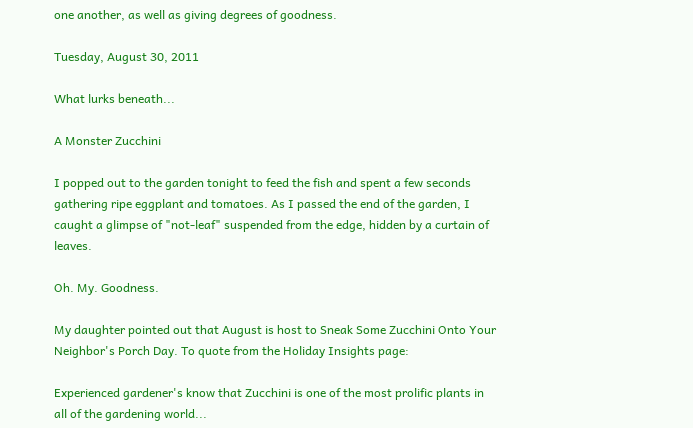one another, as well as giving degrees of goodness.

Tuesday, August 30, 2011

What lurks beneath...

A Monster Zucchini

I popped out to the garden tonight to feed the fish and spent a few seconds gathering ripe eggplant and tomatoes. As I passed the end of the garden, I caught a glimpse of "not-leaf" suspended from the edge, hidden by a curtain of leaves.

Oh. My. Goodness.

My daughter pointed out that August is host to Sneak Some Zucchini Onto Your Neighbor's Porch Day. To quote from the Holiday Insights page:

Experienced gardener's know that Zucchini is one of the most prolific plants in all of the gardening world...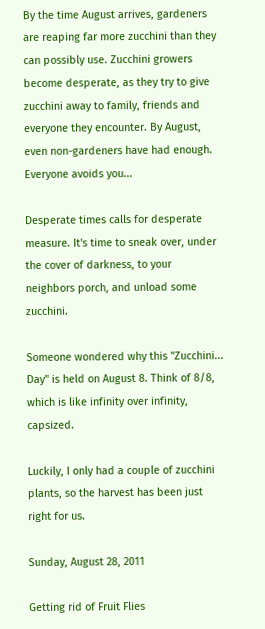By the time August arrives, gardeners are reaping far more zucchini than they can possibly use. Zucchini growers become desperate, as they try to give zucchini away to family, friends and everyone they encounter. By August, even non-gardeners have had enough. Everyone avoids you...

Desperate times calls for desperate measure. It's time to sneak over, under the cover of darkness, to your neighbors porch, and unload some zucchini.

Someone wondered why this "Zucchini... Day" is held on August 8. Think of 8/8, which is like infinity over infinity, capsized.

Luckily, I only had a couple of zucchini plants, so the harvest has been just right for us.

Sunday, August 28, 2011

Getting rid of Fruit Flies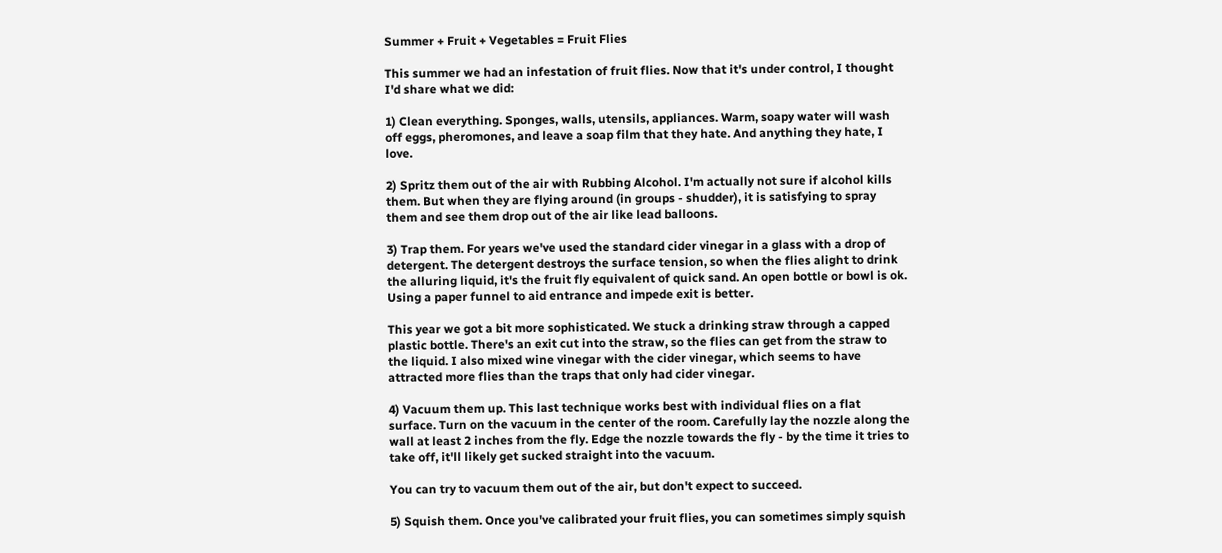Summer + Fruit + Vegetables = Fruit Flies

This summer we had an infestation of fruit flies. Now that it's under control, I thought I'd share what we did:

1) Clean everything. Sponges, walls, utensils, appliances. Warm, soapy water will wash off eggs, pheromones, and leave a soap film that they hate. And anything they hate, I love.

2) Spritz them out of the air with Rubbing Alcohol. I'm actually not sure if alcohol kills them. But when they are flying around (in groups - shudder), it is satisfying to spray them and see them drop out of the air like lead balloons.

3) Trap them. For years we've used the standard cider vinegar in a glass with a drop of detergent. The detergent destroys the surface tension, so when the flies alight to drink the alluring liquid, it's the fruit fly equivalent of quick sand. An open bottle or bowl is ok. Using a paper funnel to aid entrance and impede exit is better.

This year we got a bit more sophisticated. We stuck a drinking straw through a capped plastic bottle. There's an exit cut into the straw, so the flies can get from the straw to the liquid. I also mixed wine vinegar with the cider vinegar, which seems to have attracted more flies than the traps that only had cider vinegar.

4) Vacuum them up. This last technique works best with individual flies on a flat surface. Turn on the vacuum in the center of the room. Carefully lay the nozzle along the wall at least 2 inches from the fly. Edge the nozzle towards the fly - by the time it tries to take off, it'll likely get sucked straight into the vacuum.

You can try to vacuum them out of the air, but don't expect to succeed.

5) Squish them. Once you've calibrated your fruit flies, you can sometimes simply squish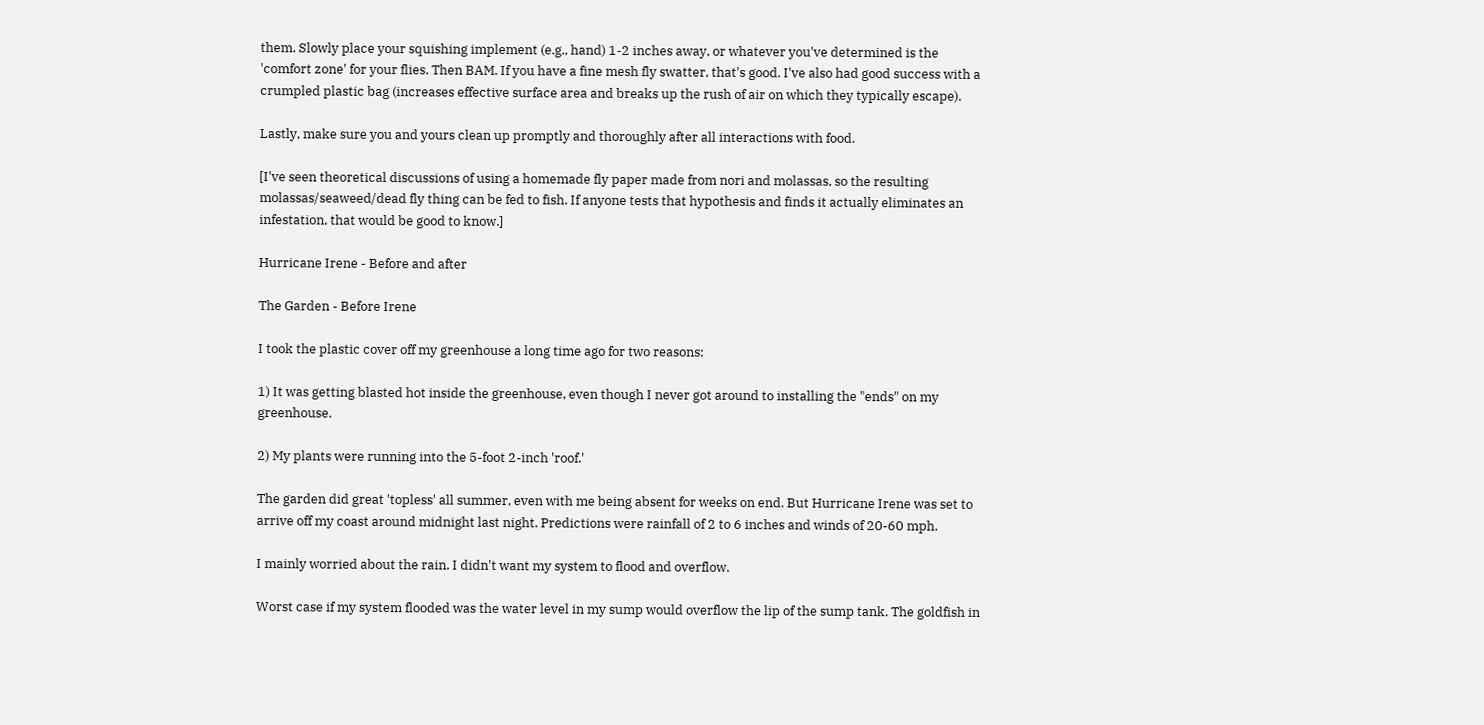them. Slowly place your squishing implement (e.g., hand) 1-2 inches away, or whatever you've determined is the 'comfort zone' for your flies. Then BAM. If you have a fine mesh fly swatter, that's good. I've also had good success with a crumpled plastic bag (increases effective surface area and breaks up the rush of air on which they typically escape).

Lastly, make sure you and yours clean up promptly and thoroughly after all interactions with food.

[I've seen theoretical discussions of using a homemade fly paper made from nori and molassas, so the resulting molassas/seaweed/dead fly thing can be fed to fish. If anyone tests that hypothesis and finds it actually eliminates an infestation, that would be good to know.]

Hurricane Irene - Before and after

The Garden - Before Irene

I took the plastic cover off my greenhouse a long time ago for two reasons:

1) It was getting blasted hot inside the greenhouse, even though I never got around to installing the "ends" on my greenhouse.

2) My plants were running into the 5-foot 2-inch 'roof.'

The garden did great 'topless' all summer, even with me being absent for weeks on end. But Hurricane Irene was set to arrive off my coast around midnight last night. Predictions were rainfall of 2 to 6 inches and winds of 20-60 mph.

I mainly worried about the rain. I didn't want my system to flood and overflow.

Worst case if my system flooded was the water level in my sump would overflow the lip of the sump tank. The goldfish in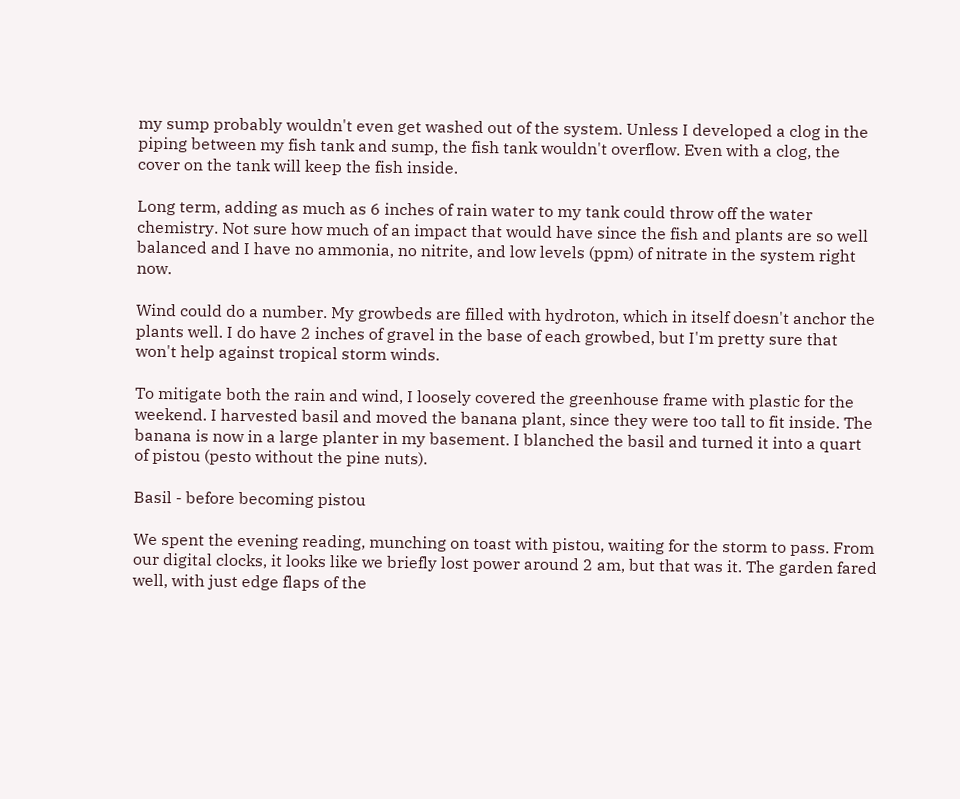my sump probably wouldn't even get washed out of the system. Unless I developed a clog in the piping between my fish tank and sump, the fish tank wouldn't overflow. Even with a clog, the cover on the tank will keep the fish inside.

Long term, adding as much as 6 inches of rain water to my tank could throw off the water chemistry. Not sure how much of an impact that would have since the fish and plants are so well balanced and I have no ammonia, no nitrite, and low levels (ppm) of nitrate in the system right now.

Wind could do a number. My growbeds are filled with hydroton, which in itself doesn't anchor the plants well. I do have 2 inches of gravel in the base of each growbed, but I'm pretty sure that won't help against tropical storm winds.

To mitigate both the rain and wind, I loosely covered the greenhouse frame with plastic for the weekend. I harvested basil and moved the banana plant, since they were too tall to fit inside. The banana is now in a large planter in my basement. I blanched the basil and turned it into a quart of pistou (pesto without the pine nuts).

Basil - before becoming pistou

We spent the evening reading, munching on toast with pistou, waiting for the storm to pass. From our digital clocks, it looks like we briefly lost power around 2 am, but that was it. The garden fared well, with just edge flaps of the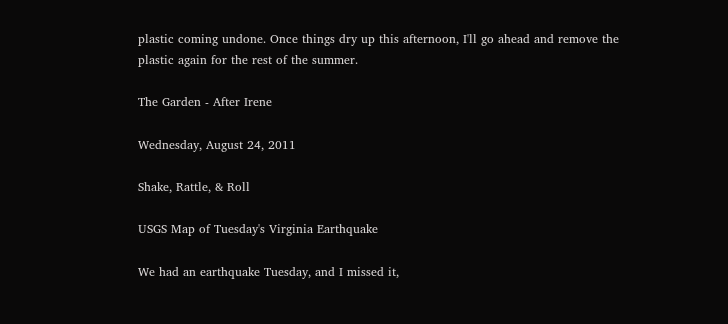plastic coming undone. Once things dry up this afternoon, I'll go ahead and remove the plastic again for the rest of the summer.

The Garden - After Irene

Wednesday, August 24, 2011

Shake, Rattle, & Roll

USGS Map of Tuesday's Virginia Earthquake

We had an earthquake Tuesday, and I missed it,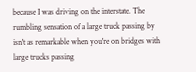because I was driving on the interstate. The rumbling sensation of a large truck passing by isn't as remarkable when you're on bridges with large trucks passing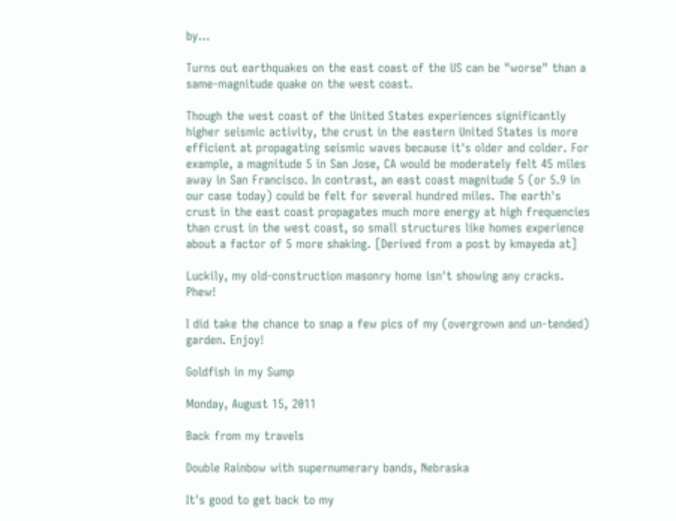by...

Turns out earthquakes on the east coast of the US can be "worse" than a same-magnitude quake on the west coast.

Though the west coast of the United States experiences significantly higher seismic activity, the crust in the eastern United States is more efficient at propagating seismic waves because it's older and colder. For example, a magnitude 5 in San Jose, CA would be moderately felt 45 miles away in San Francisco. In contrast, an east coast magnitude 5 (or 5.9 in our case today) could be felt for several hundred miles. The earth's crust in the east coast propagates much more energy at high frequencies than crust in the west coast, so small structures like homes experience about a factor of 5 more shaking. [Derived from a post by kmayeda at]

Luckily, my old-construction masonry home isn't showing any cracks. Phew!

I did take the chance to snap a few pics of my (overgrown and un-tended) garden. Enjoy!

Goldfish in my Sump

Monday, August 15, 2011

Back from my travels

Double Rainbow with supernumerary bands, Nebraska

It's good to get back to my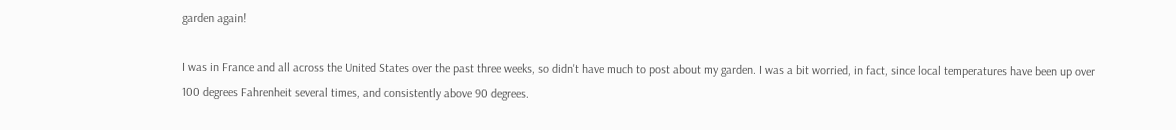garden again!

I was in France and all across the United States over the past three weeks, so didn't have much to post about my garden. I was a bit worried, in fact, since local temperatures have been up over 100 degrees Fahrenheit several times, and consistently above 90 degrees.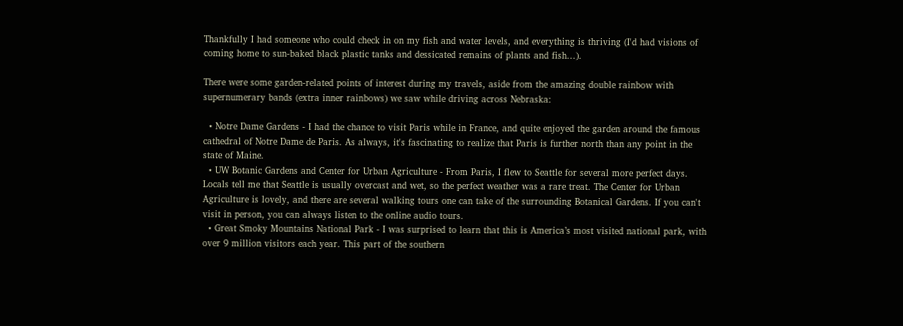Thankfully I had someone who could check in on my fish and water levels, and everything is thriving (I'd had visions of coming home to sun-baked black plastic tanks and dessicated remains of plants and fish...).

There were some garden-related points of interest during my travels, aside from the amazing double rainbow with supernumerary bands (extra inner rainbows) we saw while driving across Nebraska:

  • Notre Dame Gardens - I had the chance to visit Paris while in France, and quite enjoyed the garden around the famous cathedral of Notre Dame de Paris. As always, it's fascinating to realize that Paris is further north than any point in the state of Maine.
  • UW Botanic Gardens and Center for Urban Agriculture - From Paris, I flew to Seattle for several more perfect days. Locals tell me that Seattle is usually overcast and wet, so the perfect weather was a rare treat. The Center for Urban Agriculture is lovely, and there are several walking tours one can take of the surrounding Botanical Gardens. If you can't visit in person, you can always listen to the online audio tours.
  • Great Smoky Mountains National Park - I was surprised to learn that this is America’s most visited national park, with over 9 million visitors each year. This part of the southern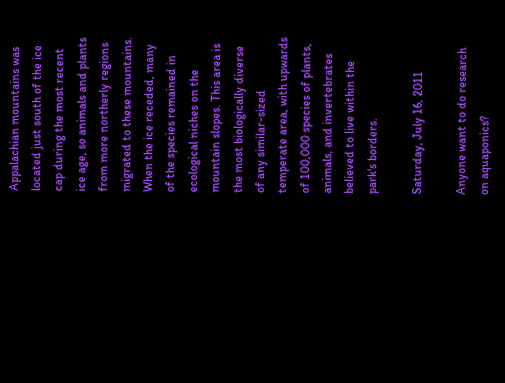Appalachian mountains was located just south of the ice cap during the most recent ice age, so animals and plants from more northerly regions migrated to these mountains. When the ice receded, many of the species remained in ecological niches on the mountain slopes. This area is the most biologically diverse of any similar-sized temperate area, with upwards of 100,000 species of plants, animals, and invertebrates believed to live within the park's borders.

Saturday, July 16, 2011

Anyone want to do research on aquaponics?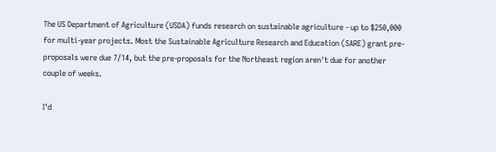The US Department of Agriculture (USDA) funds research on sustainable agriculture - up to $250,000 for multi-year projects. Most the Sustainable Agriculture Research and Education (SARE) grant pre-proposals were due 7/14, but the pre-proposals for the Northeast region aren't due for another couple of weeks.

I'd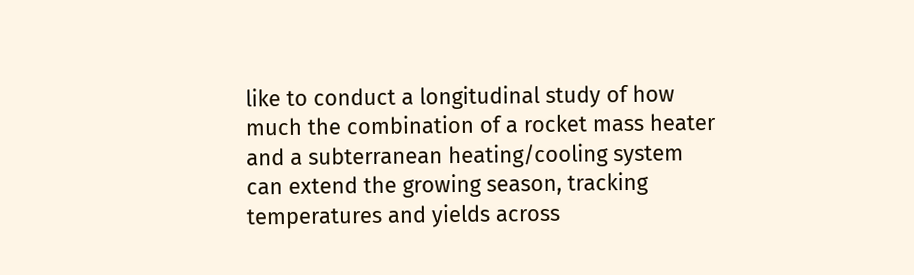like to conduct a longitudinal study of how much the combination of a rocket mass heater and a subterranean heating/cooling system can extend the growing season, tracking temperatures and yields across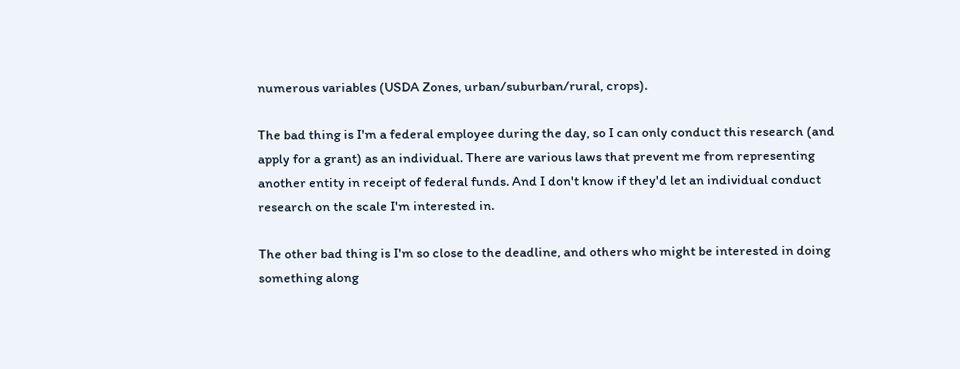numerous variables (USDA Zones, urban/suburban/rural, crops).

The bad thing is I'm a federal employee during the day, so I can only conduct this research (and apply for a grant) as an individual. There are various laws that prevent me from representing another entity in receipt of federal funds. And I don't know if they'd let an individual conduct research on the scale I'm interested in.

The other bad thing is I'm so close to the deadline, and others who might be interested in doing something along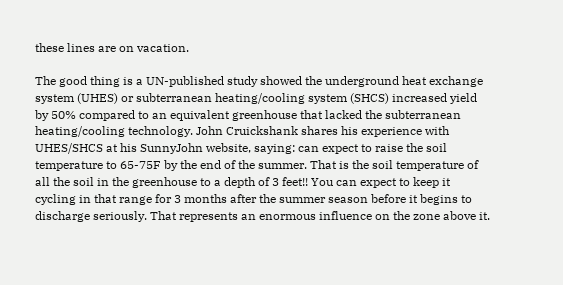these lines are on vacation.

The good thing is a UN-published study showed the underground heat exchange system (UHES) or subterranean heating/cooling system (SHCS) increased yield by 50% compared to an equivalent greenhouse that lacked the subterranean heating/cooling technology. John Cruickshank shares his experience with UHES/SHCS at his SunnyJohn website, saying: can expect to raise the soil temperature to 65-75F by the end of the summer. That is the soil temperature of all the soil in the greenhouse to a depth of 3 feet!! You can expect to keep it cycling in that range for 3 months after the summer season before it begins to discharge seriously. That represents an enormous influence on the zone above it.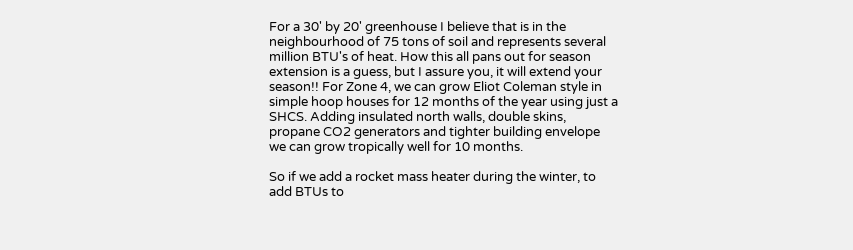For a 30' by 20' greenhouse I believe that is in the neighbourhood of 75 tons of soil and represents several million BTU's of heat. How this all pans out for season extension is a guess, but I assure you, it will extend your season!! For Zone 4, we can grow Eliot Coleman style in simple hoop houses for 12 months of the year using just a SHCS. Adding insulated north walls, double skins, propane CO2 generators and tighter building envelope we can grow tropically well for 10 months.

So if we add a rocket mass heater during the winter, to add BTUs to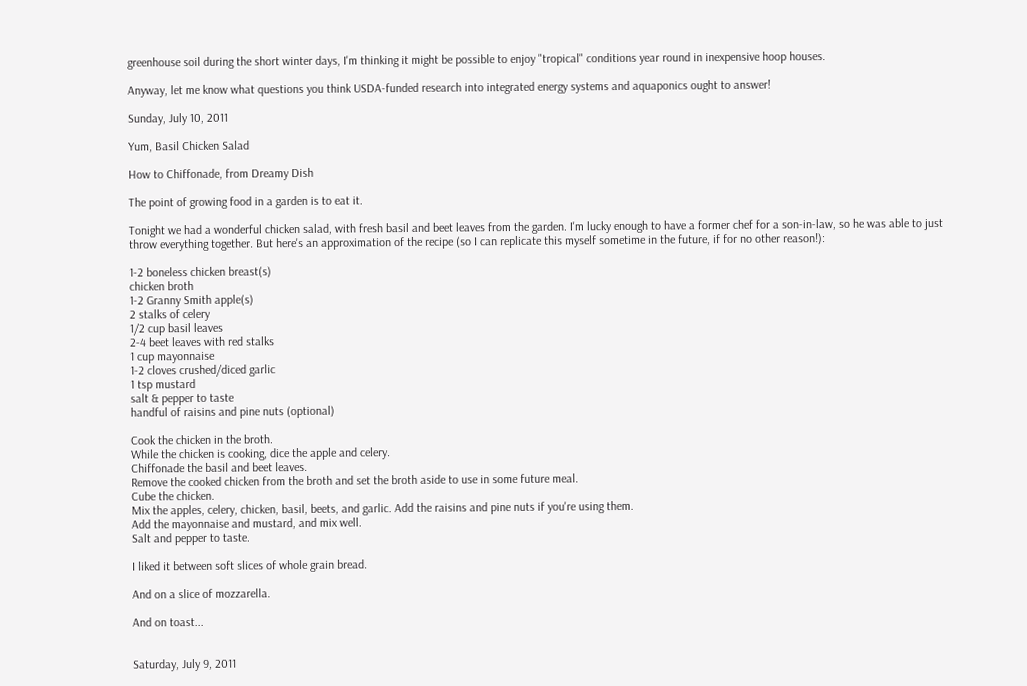greenhouse soil during the short winter days, I'm thinking it might be possible to enjoy "tropical" conditions year round in inexpensive hoop houses.

Anyway, let me know what questions you think USDA-funded research into integrated energy systems and aquaponics ought to answer!

Sunday, July 10, 2011

Yum, Basil Chicken Salad

How to Chiffonade, from Dreamy Dish

The point of growing food in a garden is to eat it.

Tonight we had a wonderful chicken salad, with fresh basil and beet leaves from the garden. I'm lucky enough to have a former chef for a son-in-law, so he was able to just throw everything together. But here's an approximation of the recipe (so I can replicate this myself sometime in the future, if for no other reason!):

1-2 boneless chicken breast(s)
chicken broth
1-2 Granny Smith apple(s)
2 stalks of celery
1/2 cup basil leaves
2-4 beet leaves with red stalks
1 cup mayonnaise
1-2 cloves crushed/diced garlic
1 tsp mustard
salt & pepper to taste
handful of raisins and pine nuts (optional)

Cook the chicken in the broth.
While the chicken is cooking, dice the apple and celery.
Chiffonade the basil and beet leaves.
Remove the cooked chicken from the broth and set the broth aside to use in some future meal.
Cube the chicken.
Mix the apples, celery, chicken, basil, beets, and garlic. Add the raisins and pine nuts if you're using them.
Add the mayonnaise and mustard, and mix well.
Salt and pepper to taste.

I liked it between soft slices of whole grain bread.

And on a slice of mozzarella.

And on toast...


Saturday, July 9, 2011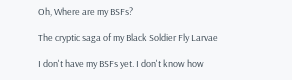Oh, Where are my BSFs?

The cryptic saga of my Black Soldier Fly Larvae

I don't have my BSFs yet. I don't know how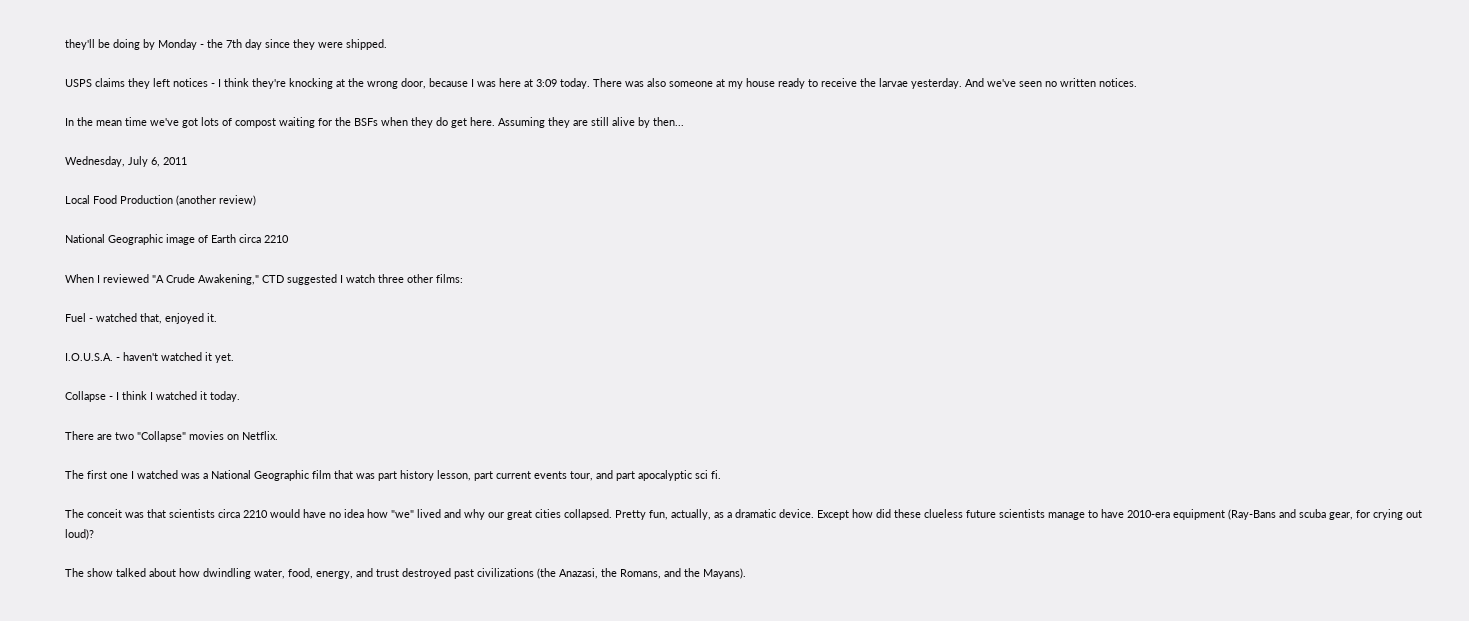they'll be doing by Monday - the 7th day since they were shipped.

USPS claims they left notices - I think they're knocking at the wrong door, because I was here at 3:09 today. There was also someone at my house ready to receive the larvae yesterday. And we've seen no written notices.

In the mean time we've got lots of compost waiting for the BSFs when they do get here. Assuming they are still alive by then...

Wednesday, July 6, 2011

Local Food Production (another review)

National Geographic image of Earth circa 2210

When I reviewed "A Crude Awakening," CTD suggested I watch three other films:

Fuel - watched that, enjoyed it.

I.O.U.S.A. - haven't watched it yet.

Collapse - I think I watched it today.

There are two "Collapse" movies on Netflix.

The first one I watched was a National Geographic film that was part history lesson, part current events tour, and part apocalyptic sci fi.

The conceit was that scientists circa 2210 would have no idea how "we" lived and why our great cities collapsed. Pretty fun, actually, as a dramatic device. Except how did these clueless future scientists manage to have 2010-era equipment (Ray-Bans and scuba gear, for crying out loud)?

The show talked about how dwindling water, food, energy, and trust destroyed past civilizations (the Anazasi, the Romans, and the Mayans).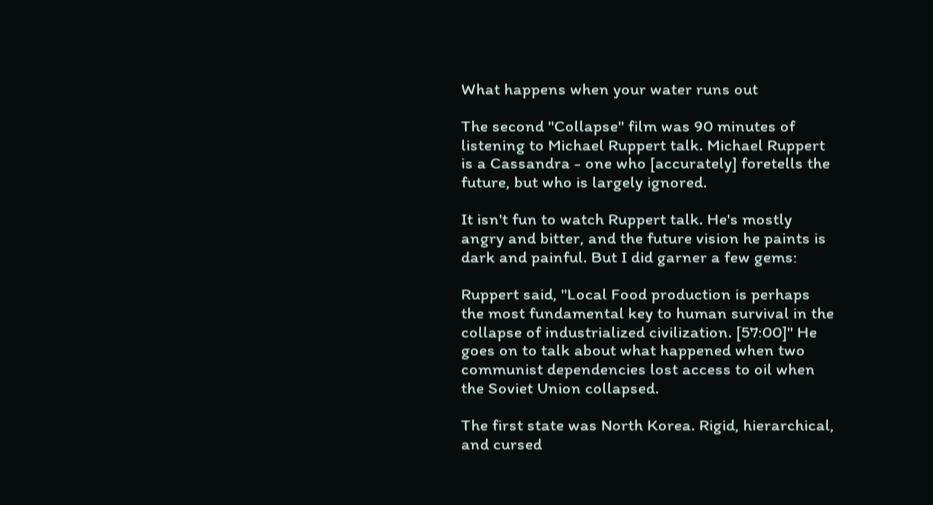What happens when your water runs out

The second "Collapse" film was 90 minutes of listening to Michael Ruppert talk. Michael Ruppert is a Cassandra - one who [accurately] foretells the future, but who is largely ignored.

It isn't fun to watch Ruppert talk. He's mostly angry and bitter, and the future vision he paints is dark and painful. But I did garner a few gems:

Ruppert said, "Local Food production is perhaps the most fundamental key to human survival in the collapse of industrialized civilization. [57:00]" He goes on to talk about what happened when two communist dependencies lost access to oil when the Soviet Union collapsed.

The first state was North Korea. Rigid, hierarchical, and cursed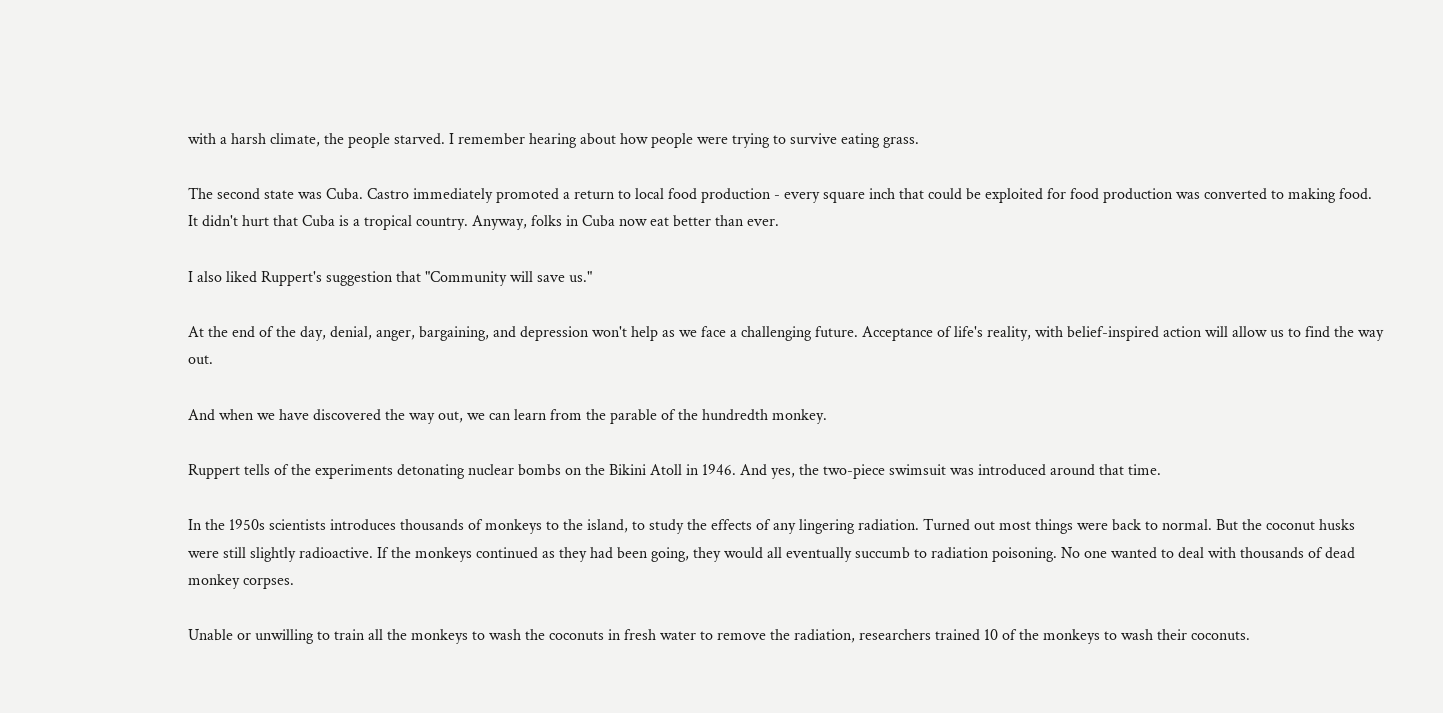with a harsh climate, the people starved. I remember hearing about how people were trying to survive eating grass.

The second state was Cuba. Castro immediately promoted a return to local food production - every square inch that could be exploited for food production was converted to making food. It didn't hurt that Cuba is a tropical country. Anyway, folks in Cuba now eat better than ever.

I also liked Ruppert's suggestion that "Community will save us."

At the end of the day, denial, anger, bargaining, and depression won't help as we face a challenging future. Acceptance of life's reality, with belief-inspired action will allow us to find the way out.

And when we have discovered the way out, we can learn from the parable of the hundredth monkey.

Ruppert tells of the experiments detonating nuclear bombs on the Bikini Atoll in 1946. And yes, the two-piece swimsuit was introduced around that time.

In the 1950s scientists introduces thousands of monkeys to the island, to study the effects of any lingering radiation. Turned out most things were back to normal. But the coconut husks were still slightly radioactive. If the monkeys continued as they had been going, they would all eventually succumb to radiation poisoning. No one wanted to deal with thousands of dead monkey corpses.

Unable or unwilling to train all the monkeys to wash the coconuts in fresh water to remove the radiation, researchers trained 10 of the monkeys to wash their coconuts.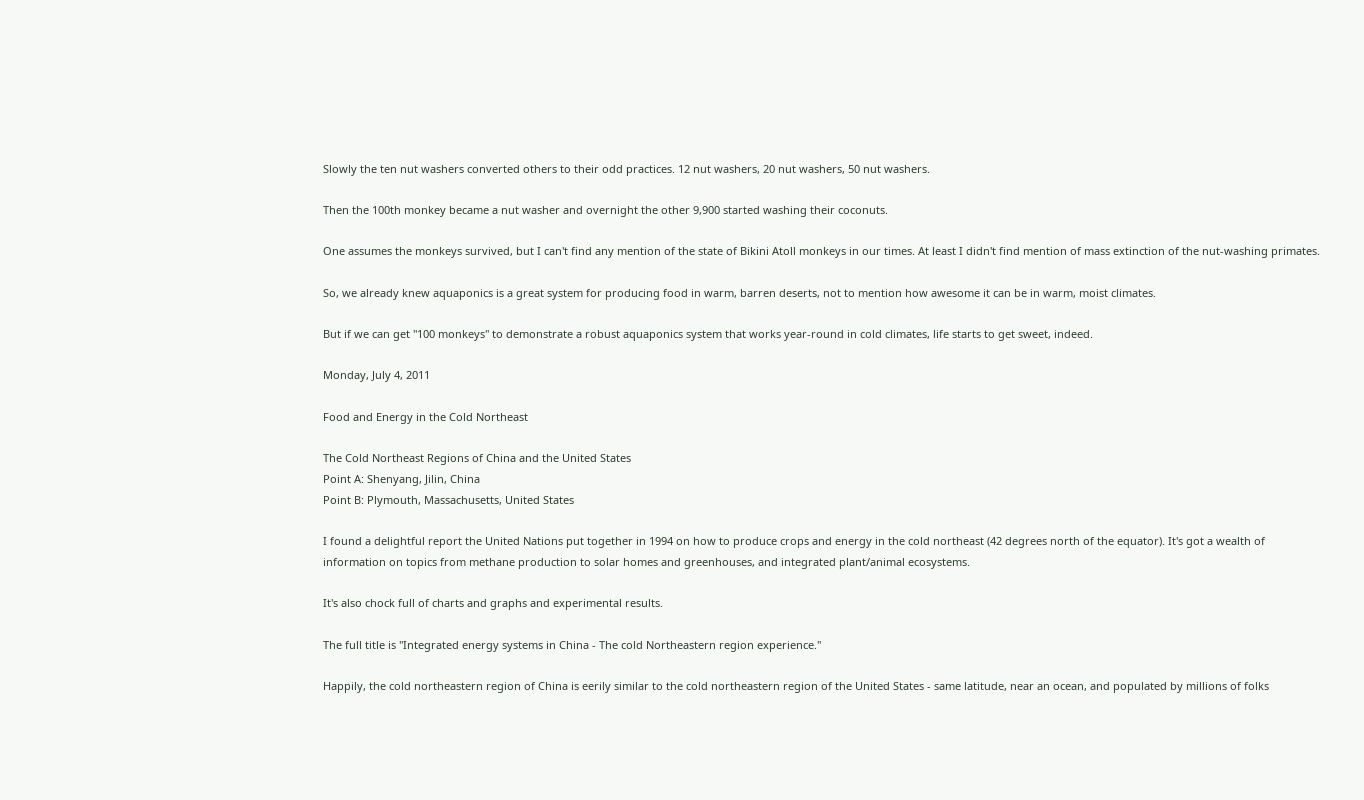Slowly the ten nut washers converted others to their odd practices. 12 nut washers, 20 nut washers, 50 nut washers.

Then the 100th monkey became a nut washer and overnight the other 9,900 started washing their coconuts.

One assumes the monkeys survived, but I can't find any mention of the state of Bikini Atoll monkeys in our times. At least I didn't find mention of mass extinction of the nut-washing primates.

So, we already knew aquaponics is a great system for producing food in warm, barren deserts, not to mention how awesome it can be in warm, moist climates.

But if we can get "100 monkeys" to demonstrate a robust aquaponics system that works year-round in cold climates, life starts to get sweet, indeed.

Monday, July 4, 2011

Food and Energy in the Cold Northeast

The Cold Northeast Regions of China and the United States
Point A: Shenyang, Jilin, China
Point B: Plymouth, Massachusetts, United States

I found a delightful report the United Nations put together in 1994 on how to produce crops and energy in the cold northeast (42 degrees north of the equator). It's got a wealth of information on topics from methane production to solar homes and greenhouses, and integrated plant/animal ecosystems.

It's also chock full of charts and graphs and experimental results.

The full title is "Integrated energy systems in China - The cold Northeastern region experience."

Happily, the cold northeastern region of China is eerily similar to the cold northeastern region of the United States - same latitude, near an ocean, and populated by millions of folks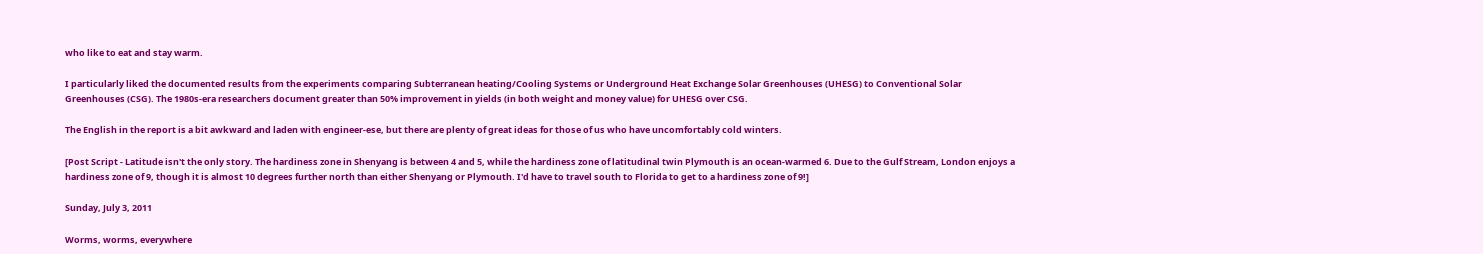who like to eat and stay warm.

I particularly liked the documented results from the experiments comparing Subterranean heating/Cooling Systems or Underground Heat Exchange Solar Greenhouses (UHESG) to Conventional Solar Greenhouses (CSG). The 1980s-era researchers document greater than 50% improvement in yields (in both weight and money value) for UHESG over CSG.

The English in the report is a bit awkward and laden with engineer-ese, but there are plenty of great ideas for those of us who have uncomfortably cold winters.

[Post Script - Latitude isn't the only story. The hardiness zone in Shenyang is between 4 and 5, while the hardiness zone of latitudinal twin Plymouth is an ocean-warmed 6. Due to the Gulf Stream, London enjoys a hardiness zone of 9, though it is almost 10 degrees further north than either Shenyang or Plymouth. I'd have to travel south to Florida to get to a hardiness zone of 9!]

Sunday, July 3, 2011

Worms, worms, everywhere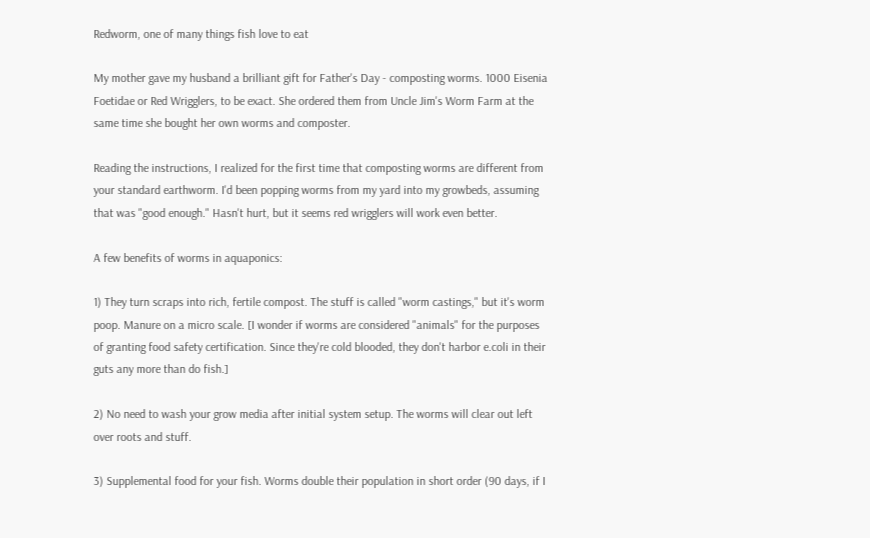Redworm, one of many things fish love to eat

My mother gave my husband a brilliant gift for Father's Day - composting worms. 1000 Eisenia Foetidae or Red Wrigglers, to be exact. She ordered them from Uncle Jim's Worm Farm at the same time she bought her own worms and composter.

Reading the instructions, I realized for the first time that composting worms are different from your standard earthworm. I'd been popping worms from my yard into my growbeds, assuming that was "good enough." Hasn't hurt, but it seems red wrigglers will work even better.

A few benefits of worms in aquaponics:

1) They turn scraps into rich, fertile compost. The stuff is called "worm castings," but it's worm poop. Manure on a micro scale. [I wonder if worms are considered "animals" for the purposes of granting food safety certification. Since they're cold blooded, they don't harbor e.coli in their guts any more than do fish.]

2) No need to wash your grow media after initial system setup. The worms will clear out left over roots and stuff.

3) Supplemental food for your fish. Worms double their population in short order (90 days, if I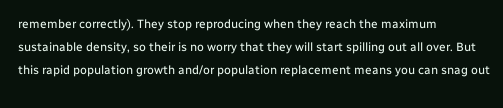remember correctly). They stop reproducing when they reach the maximum sustainable density, so their is no worry that they will start spilling out all over. But this rapid population growth and/or population replacement means you can snag out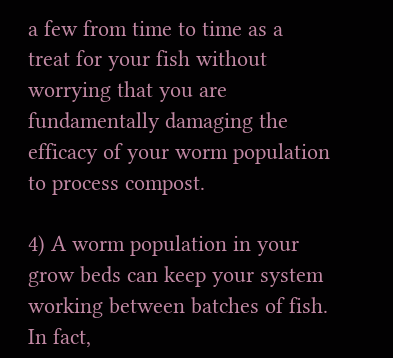a few from time to time as a treat for your fish without worrying that you are fundamentally damaging the efficacy of your worm population to process compost.

4) A worm population in your grow beds can keep your system working between batches of fish. In fact,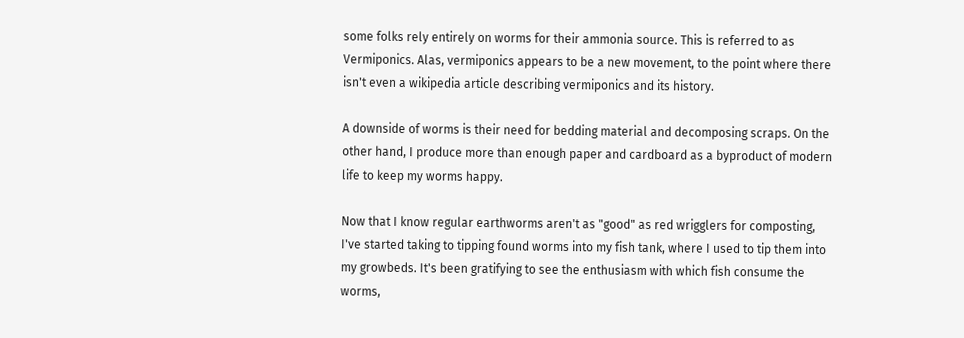some folks rely entirely on worms for their ammonia source. This is referred to as Vermiponics. Alas, vermiponics appears to be a new movement, to the point where there isn't even a wikipedia article describing vermiponics and its history.

A downside of worms is their need for bedding material and decomposing scraps. On the other hand, I produce more than enough paper and cardboard as a byproduct of modern life to keep my worms happy.

Now that I know regular earthworms aren't as "good" as red wrigglers for composting, I've started taking to tipping found worms into my fish tank, where I used to tip them into my growbeds. It's been gratifying to see the enthusiasm with which fish consume the worms,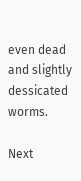even dead and slightly dessicated worms.

Next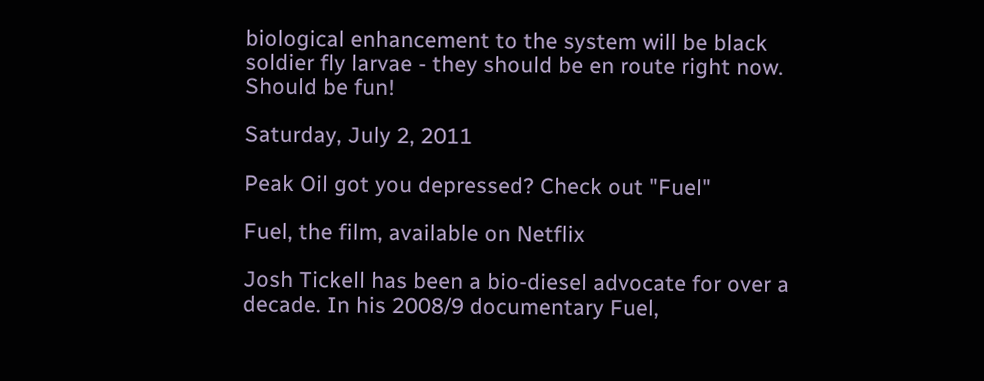biological enhancement to the system will be black soldier fly larvae - they should be en route right now. Should be fun!

Saturday, July 2, 2011

Peak Oil got you depressed? Check out "Fuel"

Fuel, the film, available on Netflix

Josh Tickell has been a bio-diesel advocate for over a decade. In his 2008/9 documentary Fuel,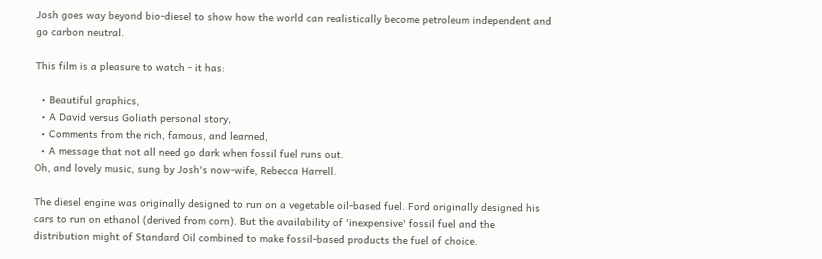Josh goes way beyond bio-diesel to show how the world can realistically become petroleum independent and go carbon neutral.

This film is a pleasure to watch - it has:

  • Beautiful graphics,
  • A David versus Goliath personal story,
  • Comments from the rich, famous, and learned,
  • A message that not all need go dark when fossil fuel runs out.
Oh, and lovely music, sung by Josh's now-wife, Rebecca Harrell.

The diesel engine was originally designed to run on a vegetable oil-based fuel. Ford originally designed his cars to run on ethanol (derived from corn). But the availability of 'inexpensive' fossil fuel and the distribution might of Standard Oil combined to make fossil-based products the fuel of choice.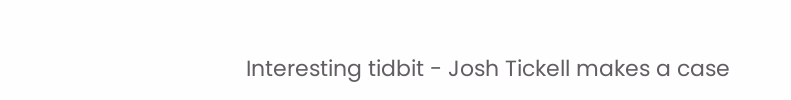Interesting tidbit - Josh Tickell makes a case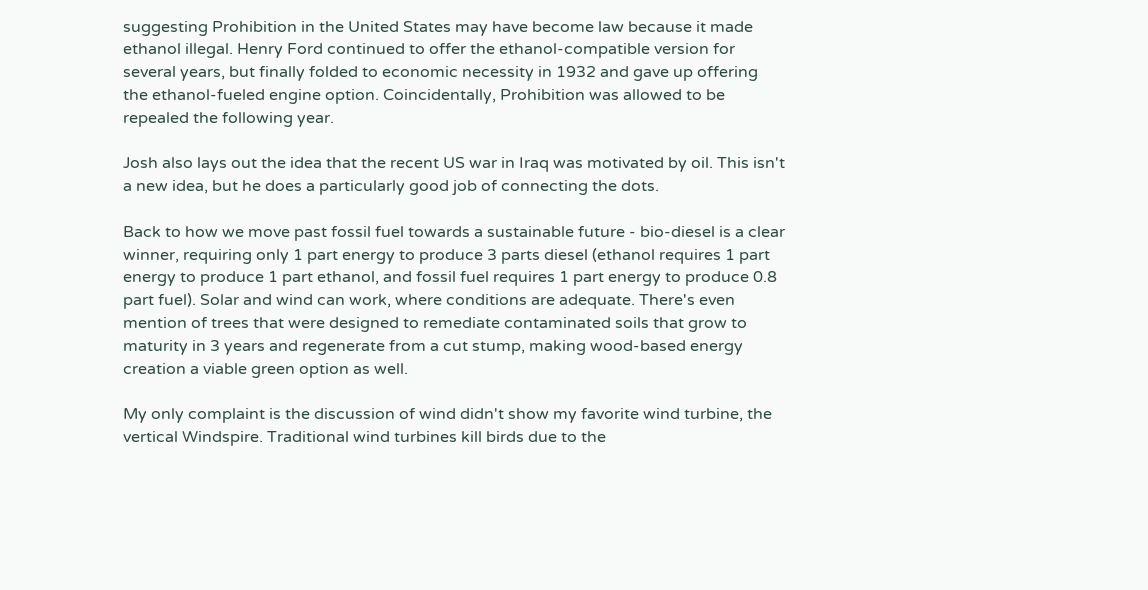suggesting Prohibition in the United States may have become law because it made ethanol illegal. Henry Ford continued to offer the ethanol-compatible version for several years, but finally folded to economic necessity in 1932 and gave up offering the ethanol-fueled engine option. Coincidentally, Prohibition was allowed to be repealed the following year.

Josh also lays out the idea that the recent US war in Iraq was motivated by oil. This isn't a new idea, but he does a particularly good job of connecting the dots.

Back to how we move past fossil fuel towards a sustainable future - bio-diesel is a clear winner, requiring only 1 part energy to produce 3 parts diesel (ethanol requires 1 part energy to produce 1 part ethanol, and fossil fuel requires 1 part energy to produce 0.8 part fuel). Solar and wind can work, where conditions are adequate. There's even mention of trees that were designed to remediate contaminated soils that grow to maturity in 3 years and regenerate from a cut stump, making wood-based energy creation a viable green option as well.

My only complaint is the discussion of wind didn't show my favorite wind turbine, the vertical Windspire. Traditional wind turbines kill birds due to the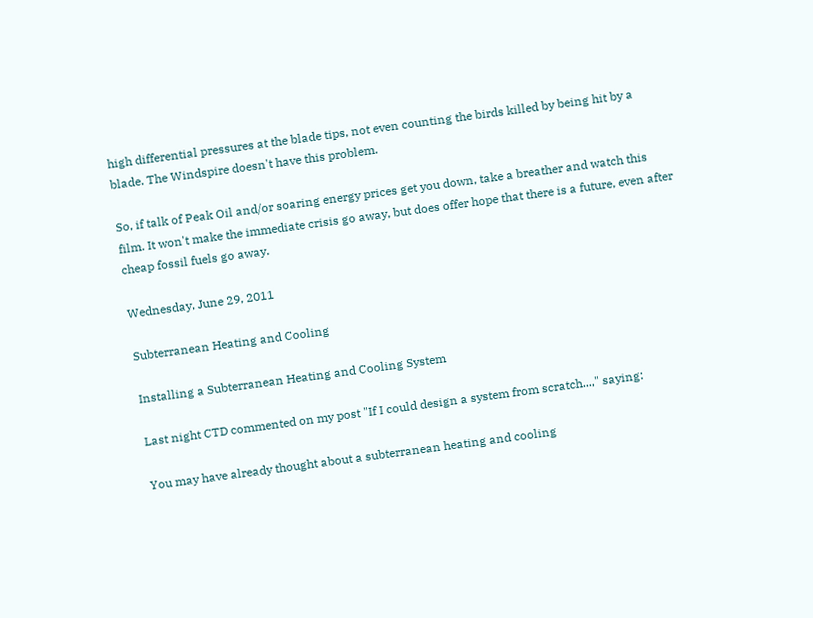high differential pressures at the blade tips, not even counting the birds killed by being hit by a blade. The Windspire doesn't have this problem.

So, if talk of Peak Oil and/or soaring energy prices get you down, take a breather and watch this film. It won't make the immediate crisis go away, but does offer hope that there is a future, even after cheap fossil fuels go away.

Wednesday, June 29, 2011

Subterranean Heating and Cooling

Installing a Subterranean Heating and Cooling System

Last night CTD commented on my post "If I could design a system from scratch...," saying:

You may have already thought about a subterranean heating and cooling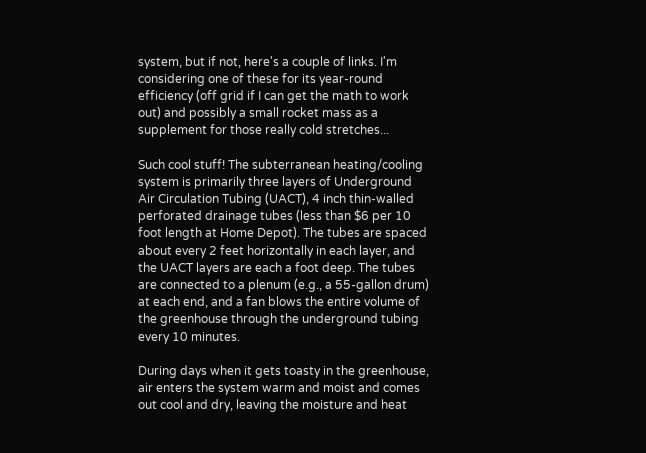system, but if not, here's a couple of links. I'm considering one of these for its year-round efficiency (off grid if I can get the math to work out) and possibly a small rocket mass as a supplement for those really cold stretches...

Such cool stuff! The subterranean heating/cooling system is primarily three layers of Underground Air Circulation Tubing (UACT), 4 inch thin-walled perforated drainage tubes (less than $6 per 10 foot length at Home Depot). The tubes are spaced about every 2 feet horizontally in each layer, and the UACT layers are each a foot deep. The tubes are connected to a plenum (e.g., a 55-gallon drum) at each end, and a fan blows the entire volume of the greenhouse through the underground tubing every 10 minutes.

During days when it gets toasty in the greenhouse, air enters the system warm and moist and comes out cool and dry, leaving the moisture and heat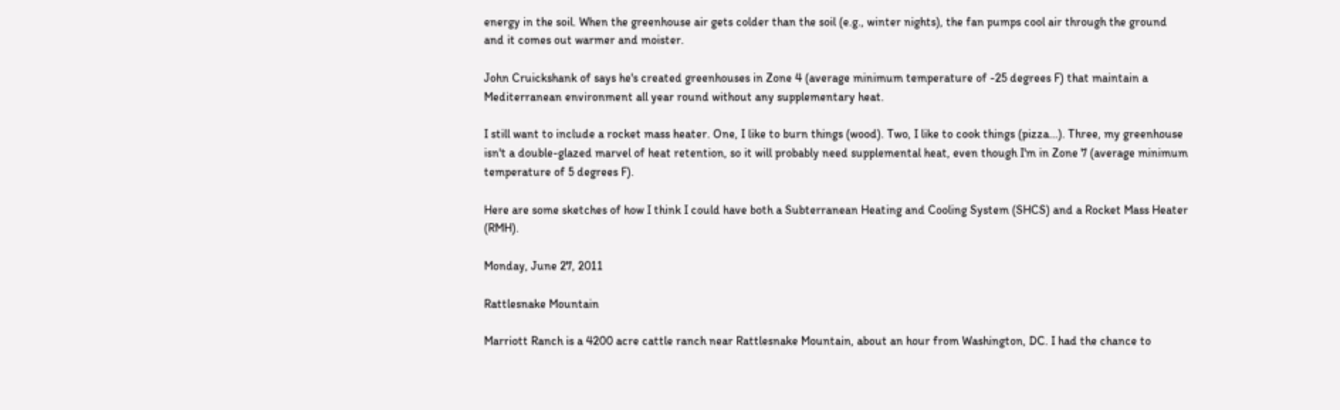energy in the soil. When the greenhouse air gets colder than the soil (e.g., winter nights), the fan pumps cool air through the ground and it comes out warmer and moister.

John Cruickshank of says he's created greenhouses in Zone 4 (average minimum temperature of -25 degrees F) that maintain a Mediterranean environment all year round without any supplementary heat.

I still want to include a rocket mass heater. One, I like to burn things (wood). Two, I like to cook things (pizza...). Three, my greenhouse isn't a double-glazed marvel of heat retention, so it will probably need supplemental heat, even though I'm in Zone 7 (average minimum temperature of 5 degrees F).

Here are some sketches of how I think I could have both a Subterranean Heating and Cooling System (SHCS) and a Rocket Mass Heater (RMH).

Monday, June 27, 2011

Rattlesnake Mountain

Marriott Ranch is a 4200 acre cattle ranch near Rattlesnake Mountain, about an hour from Washington, DC. I had the chance to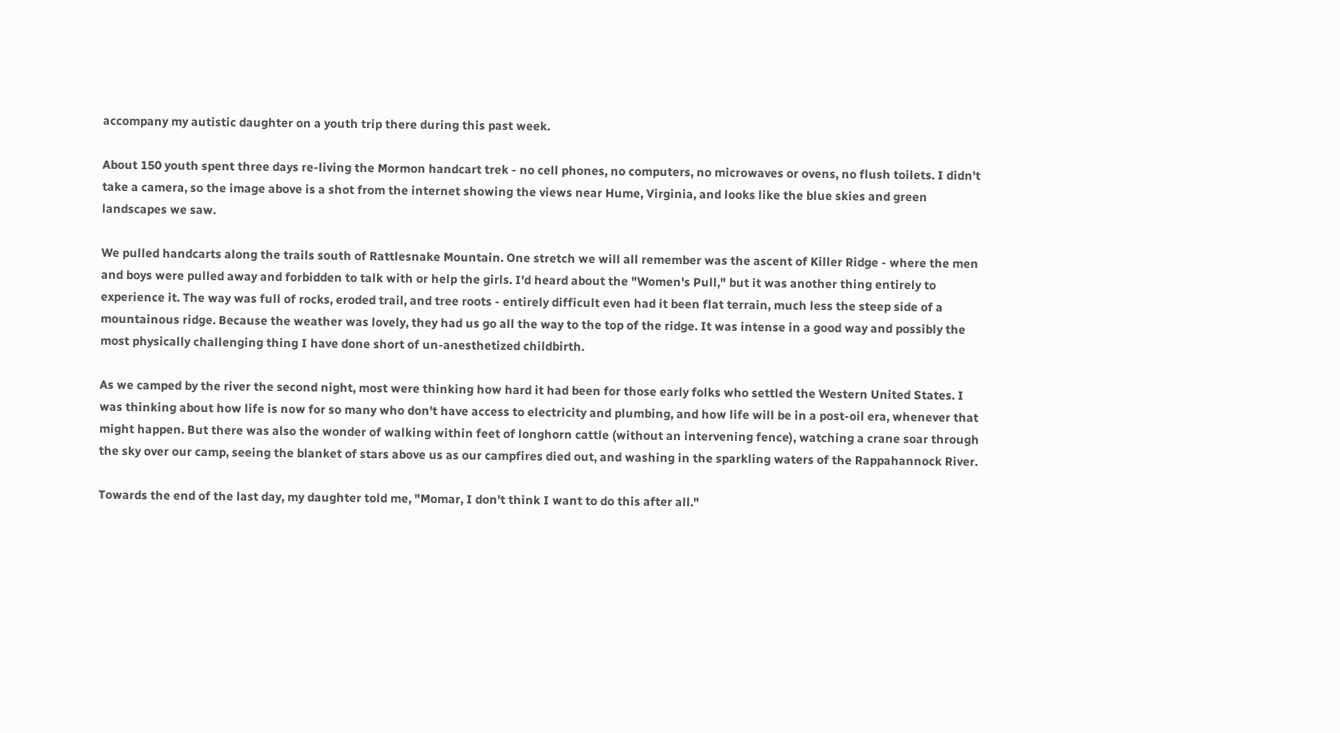accompany my autistic daughter on a youth trip there during this past week.

About 150 youth spent three days re-living the Mormon handcart trek - no cell phones, no computers, no microwaves or ovens, no flush toilets. I didn't take a camera, so the image above is a shot from the internet showing the views near Hume, Virginia, and looks like the blue skies and green landscapes we saw.

We pulled handcarts along the trails south of Rattlesnake Mountain. One stretch we will all remember was the ascent of Killer Ridge - where the men and boys were pulled away and forbidden to talk with or help the girls. I'd heard about the "Women's Pull," but it was another thing entirely to experience it. The way was full of rocks, eroded trail, and tree roots - entirely difficult even had it been flat terrain, much less the steep side of a mountainous ridge. Because the weather was lovely, they had us go all the way to the top of the ridge. It was intense in a good way and possibly the most physically challenging thing I have done short of un-anesthetized childbirth.

As we camped by the river the second night, most were thinking how hard it had been for those early folks who settled the Western United States. I was thinking about how life is now for so many who don't have access to electricity and plumbing, and how life will be in a post-oil era, whenever that might happen. But there was also the wonder of walking within feet of longhorn cattle (without an intervening fence), watching a crane soar through the sky over our camp, seeing the blanket of stars above us as our campfires died out, and washing in the sparkling waters of the Rappahannock River.

Towards the end of the last day, my daughter told me, "Momar, I don't think I want to do this after all."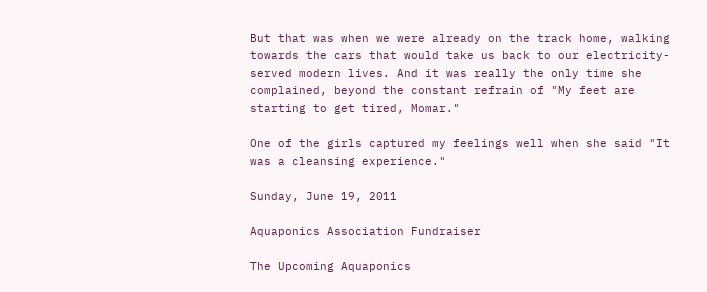But that was when we were already on the track home, walking towards the cars that would take us back to our electricity-served modern lives. And it was really the only time she complained, beyond the constant refrain of "My feet are starting to get tired, Momar."

One of the girls captured my feelings well when she said "It was a cleansing experience."

Sunday, June 19, 2011

Aquaponics Association Fundraiser

The Upcoming Aquaponics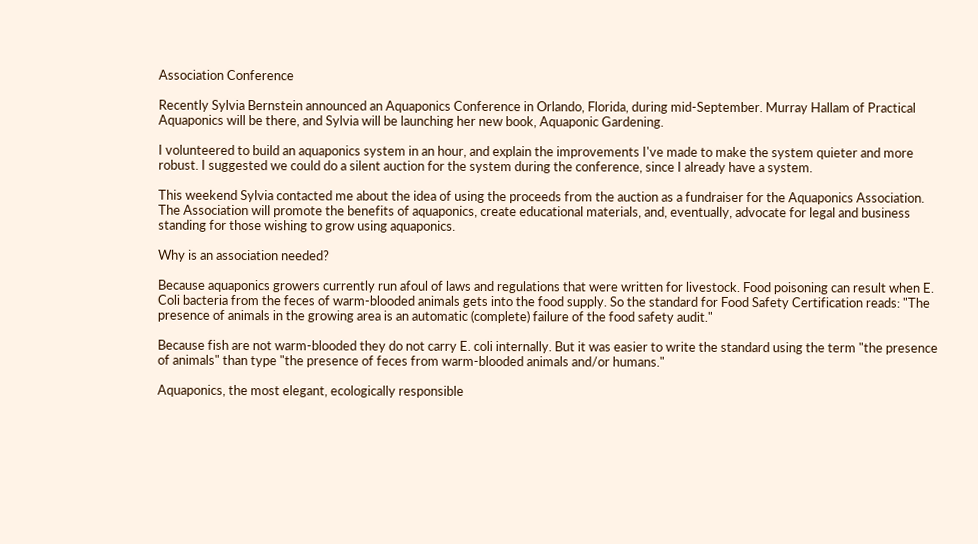Association Conference

Recently Sylvia Bernstein announced an Aquaponics Conference in Orlando, Florida, during mid-September. Murray Hallam of Practical Aquaponics will be there, and Sylvia will be launching her new book, Aquaponic Gardening.

I volunteered to build an aquaponics system in an hour, and explain the improvements I've made to make the system quieter and more robust. I suggested we could do a silent auction for the system during the conference, since I already have a system.

This weekend Sylvia contacted me about the idea of using the proceeds from the auction as a fundraiser for the Aquaponics Association. The Association will promote the benefits of aquaponics, create educational materials, and, eventually, advocate for legal and business standing for those wishing to grow using aquaponics.

Why is an association needed?

Because aquaponics growers currently run afoul of laws and regulations that were written for livestock. Food poisoning can result when E. Coli bacteria from the feces of warm-blooded animals gets into the food supply. So the standard for Food Safety Certification reads: "The presence of animals in the growing area is an automatic (complete) failure of the food safety audit."

Because fish are not warm-blooded they do not carry E. coli internally. But it was easier to write the standard using the term "the presence of animals" than type "the presence of feces from warm-blooded animals and/or humans."

Aquaponics, the most elegant, ecologically responsible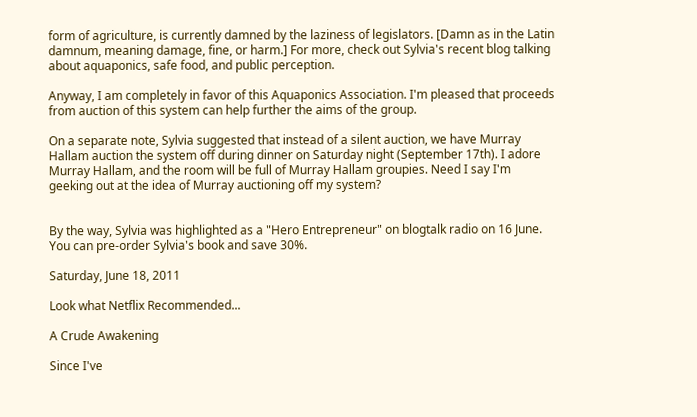form of agriculture, is currently damned by the laziness of legislators. [Damn as in the Latin damnum, meaning damage, fine, or harm.] For more, check out Sylvia's recent blog talking about aquaponics, safe food, and public perception.

Anyway, I am completely in favor of this Aquaponics Association. I'm pleased that proceeds from auction of this system can help further the aims of the group.

On a separate note, Sylvia suggested that instead of a silent auction, we have Murray Hallam auction the system off during dinner on Saturday night (September 17th). I adore Murray Hallam, and the room will be full of Murray Hallam groupies. Need I say I'm geeking out at the idea of Murray auctioning off my system?


By the way, Sylvia was highlighted as a "Hero Entrepreneur" on blogtalk radio on 16 June. You can pre-order Sylvia's book and save 30%.

Saturday, June 18, 2011

Look what Netflix Recommended...

A Crude Awakening

Since I've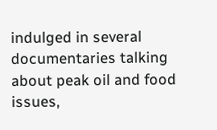indulged in several documentaries talking about peak oil and food issues,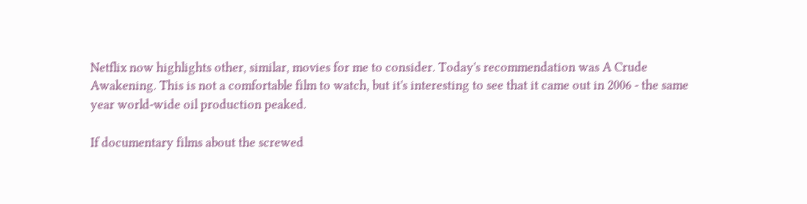Netflix now highlights other, similar, movies for me to consider. Today's recommendation was A Crude Awakening. This is not a comfortable film to watch, but it's interesting to see that it came out in 2006 - the same year world-wide oil production peaked.

If documentary films about the screwed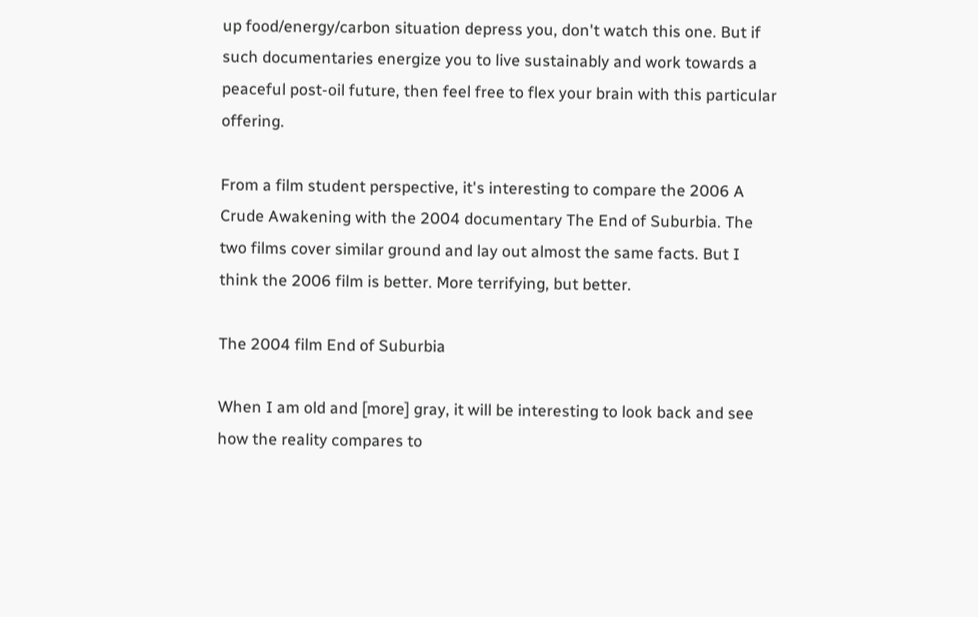up food/energy/carbon situation depress you, don't watch this one. But if such documentaries energize you to live sustainably and work towards a peaceful post-oil future, then feel free to flex your brain with this particular offering.

From a film student perspective, it's interesting to compare the 2006 A Crude Awakening with the 2004 documentary The End of Suburbia. The two films cover similar ground and lay out almost the same facts. But I think the 2006 film is better. More terrifying, but better.

The 2004 film End of Suburbia

When I am old and [more] gray, it will be interesting to look back and see how the reality compares to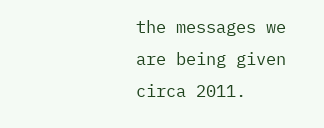the messages we are being given circa 2011.